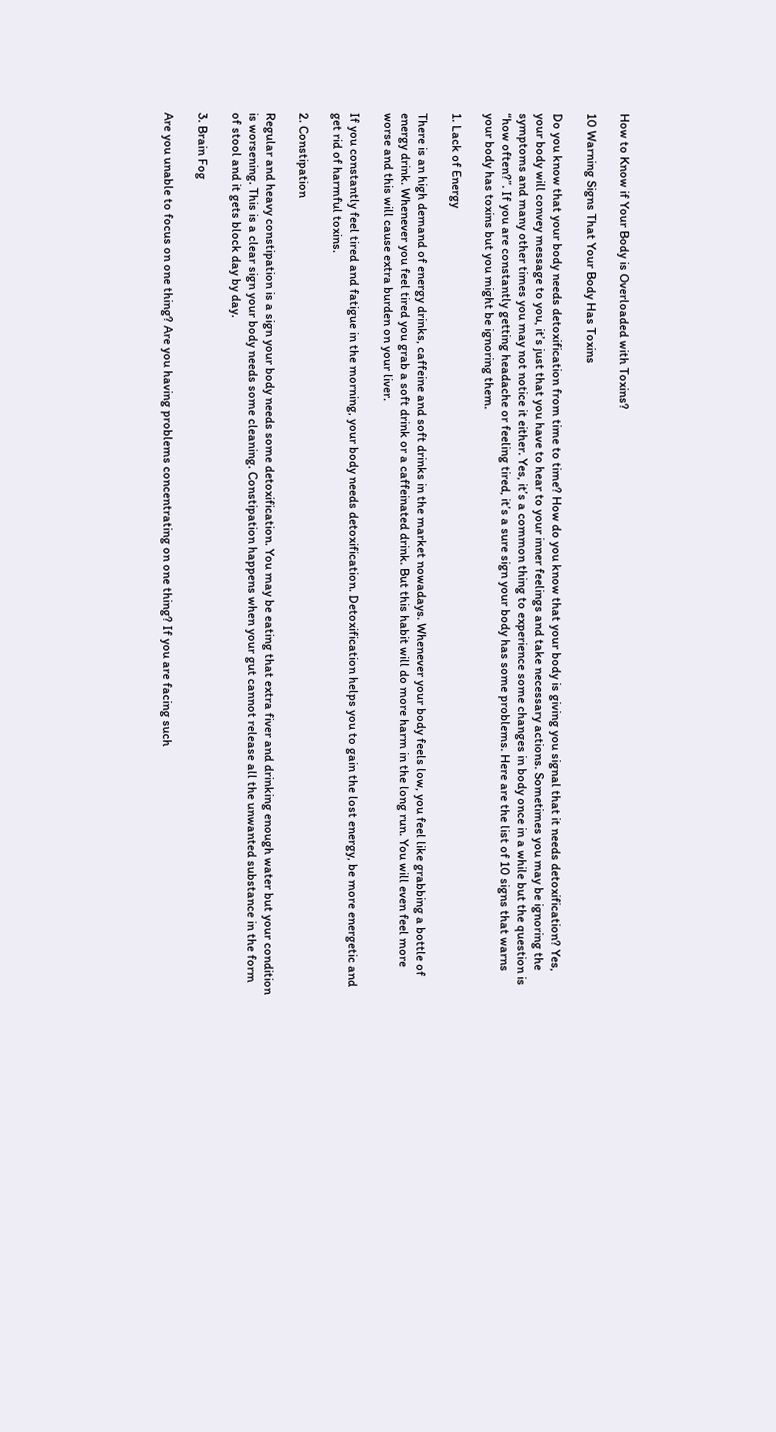How to Know if Your Body is Overloaded with Toxins?

10 Warning Signs That Your Body Has Toxins

Do you know that your body needs detoxification from time to time? How do you know that your body is giving you signal that it needs detoxification? Yes, your body will convey message to you, it’s just that you have to hear to your inner feelings and take necessary actions. Sometimes you may be ignoring the symptoms and many other times you may not notice it either. Yes, it’s a common thing to experience some changes in body once in a while but the question is “how often?”. If you are constantly getting headache or feeling tired, it’s a sure sign your body has some problems. Here are the list of 10 signs that warns your body has toxins but you might be ignoring them.

1. Lack of Energy

There is an high demand of energy drinks, caffeine and soft drinks in the market nowadays. Whenever your body feels low, you feel like grabbing a bottle of energy drink. Whenever you feel tired you grab a soft drink or a caffeinated drink. But this habit will do more harm in the long run. You will even feel more worse and this will cause extra burden on your liver.

If you constantly feel tired and fatigue in the morning, your body needs detoxification. Detoxification helps you to gain the lost energy, be more energetic and get rid of harmful toxins.

2. Constipation

Regular and heavy constipation is a sign your body needs some detoxification. You may be eating that extra fiver and drinking enough water but your condition is worsening. This is a clear sign your body needs some cleaning. Constipation happens when your gut cannot release all the unwanted substance in the form of stool and it gets block day by day.

3. Brain Fog

Are you unable to focus on one thing? Are you having problems concentrating on one thing? If you are facing such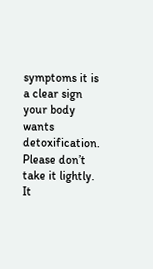symptoms it is a clear sign your body wants detoxification. Please don’t take it lightly. It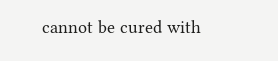cannot be cured with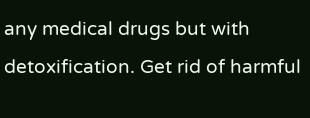any medical drugs but with detoxification. Get rid of harmful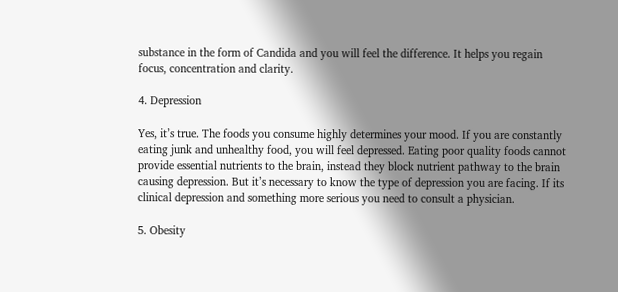substance in the form of Candida and you will feel the difference. It helps you regain focus, concentration and clarity.

4. Depression

Yes, it’s true. The foods you consume highly determines your mood. If you are constantly eating junk and unhealthy food, you will feel depressed. Eating poor quality foods cannot provide essential nutrients to the brain, instead they block nutrient pathway to the brain causing depression. But it’s necessary to know the type of depression you are facing. If its clinical depression and something more serious you need to consult a physician.

5. Obesity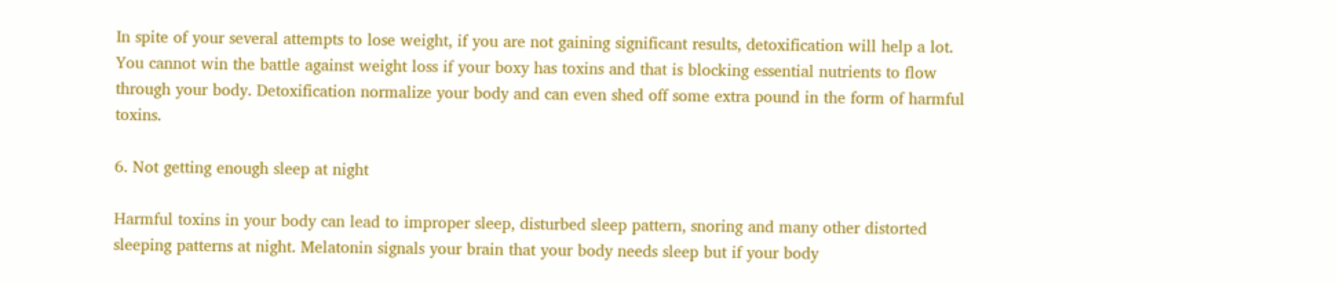In spite of your several attempts to lose weight, if you are not gaining significant results, detoxification will help a lot. You cannot win the battle against weight loss if your boxy has toxins and that is blocking essential nutrients to flow through your body. Detoxification normalize your body and can even shed off some extra pound in the form of harmful toxins.

6. Not getting enough sleep at night

Harmful toxins in your body can lead to improper sleep, disturbed sleep pattern, snoring and many other distorted sleeping patterns at night. Melatonin signals your brain that your body needs sleep but if your body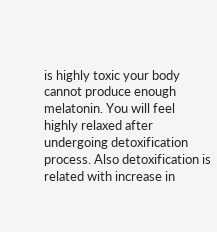is highly toxic your body cannot produce enough melatonin. You will feel highly relaxed after undergoing detoxification process. Also detoxification is related with increase in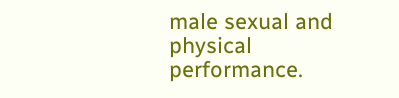male sexual and physical performance.